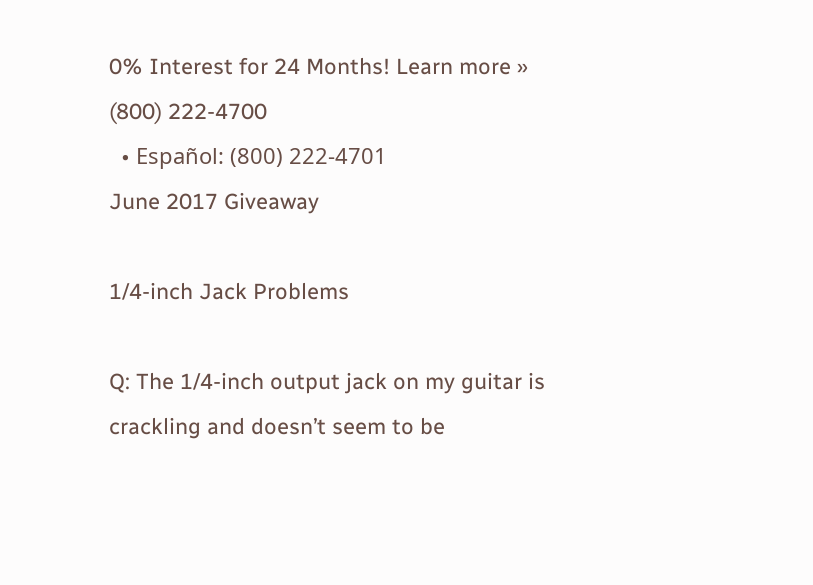0% Interest for 24 Months! Learn more »
(800) 222-4700
  • Español: (800) 222-4701
June 2017 Giveaway

1/4-inch Jack Problems

Q: The 1/4-inch output jack on my guitar is crackling and doesn’t seem to be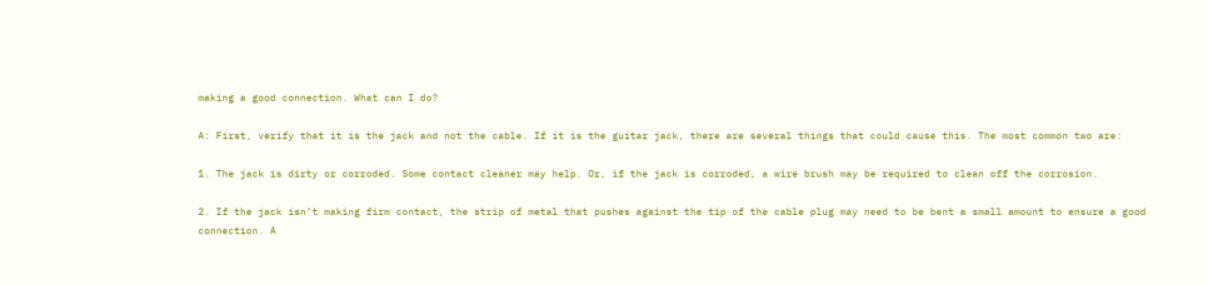making a good connection. What can I do?

A: First, verify that it is the jack and not the cable. If it is the guitar jack, there are several things that could cause this. The most common two are:

1. The jack is dirty or corroded. Some contact cleaner may help. Or, if the jack is corroded, a wire brush may be required to clean off the corrosion.

2. If the jack isn’t making firm contact, the strip of metal that pushes against the tip of the cable plug may need to be bent a small amount to ensure a good connection. A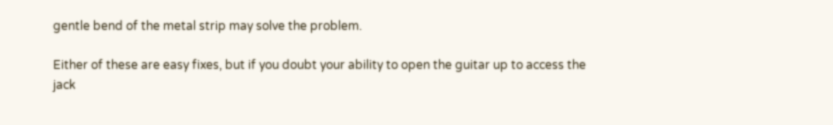gentle bend of the metal strip may solve the problem.

Either of these are easy fixes, but if you doubt your ability to open the guitar up to access the jack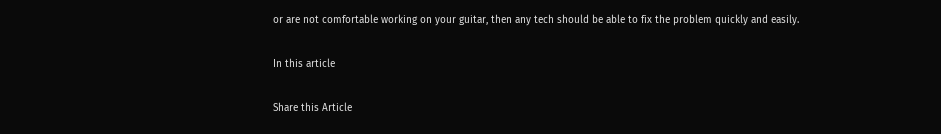or are not comfortable working on your guitar, then any tech should be able to fix the problem quickly and easily.

In this article

Share this Article